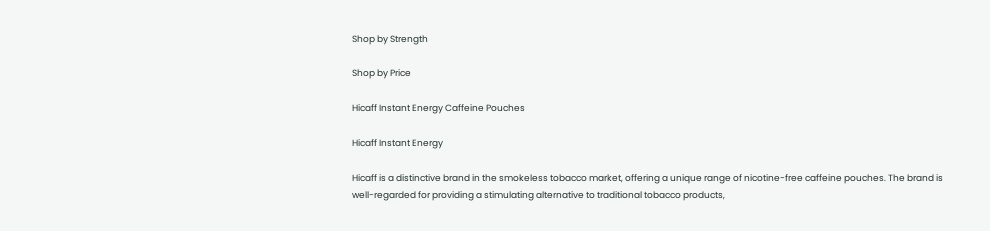Shop by Strength

Shop by Price

Hicaff Instant Energy Caffeine Pouches

Hicaff Instant Energy

Hicaff is a distinctive brand in the smokeless tobacco market, offering a unique range of nicotine-free caffeine pouches. The brand is well-regarded for providing a stimulating alternative to traditional tobacco products,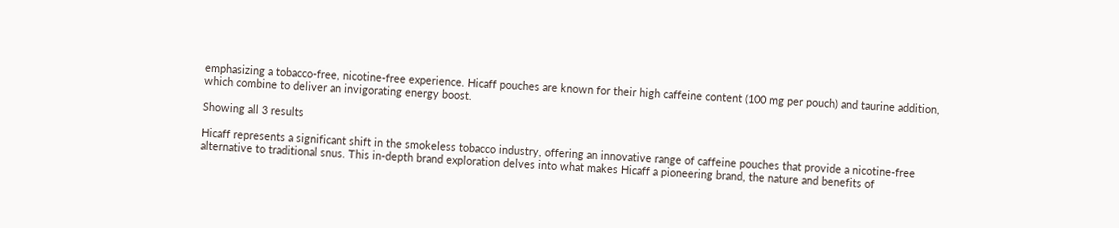emphasizing a tobacco-free, nicotine-free experience. Hicaff pouches are known for their high caffeine content (100 mg per pouch) and taurine addition, which combine to deliver an invigorating energy boost.

Showing all 3 results

Hicaff represents a significant shift in the smokeless tobacco industry, offering an innovative range of caffeine pouches that provide a nicotine-free alternative to traditional snus. This in-depth brand exploration delves into what makes Hicaff a pioneering brand, the nature and benefits of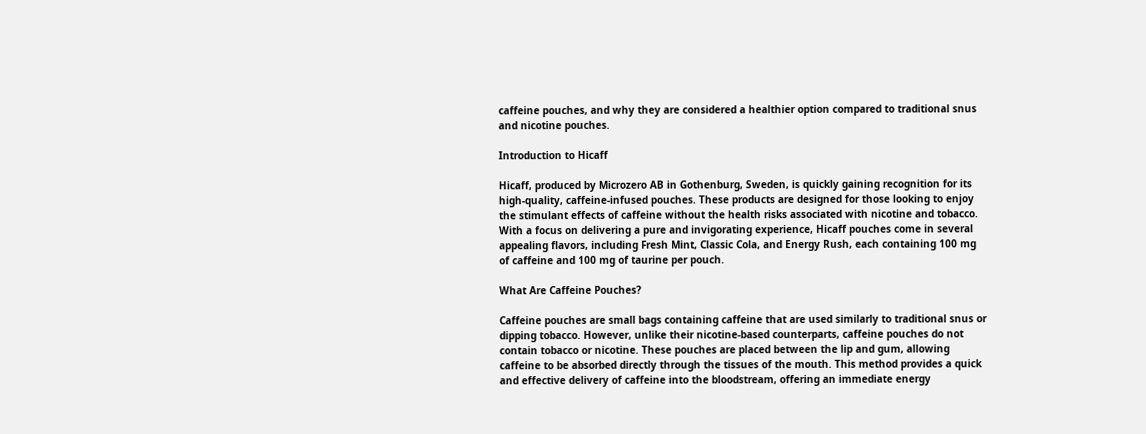caffeine pouches, and why they are considered a healthier option compared to traditional snus and nicotine pouches.

Introduction to Hicaff

Hicaff, produced by Microzero AB in Gothenburg, Sweden, is quickly gaining recognition for its high-quality, caffeine-infused pouches. These products are designed for those looking to enjoy the stimulant effects of caffeine without the health risks associated with nicotine and tobacco. With a focus on delivering a pure and invigorating experience, Hicaff pouches come in several appealing flavors, including Fresh Mint, Classic Cola, and Energy Rush, each containing 100 mg of caffeine and 100 mg of taurine per pouch.

What Are Caffeine Pouches?

Caffeine pouches are small bags containing caffeine that are used similarly to traditional snus or dipping tobacco. However, unlike their nicotine-based counterparts, caffeine pouches do not contain tobacco or nicotine. These pouches are placed between the lip and gum, allowing caffeine to be absorbed directly through the tissues of the mouth. This method provides a quick and effective delivery of caffeine into the bloodstream, offering an immediate energy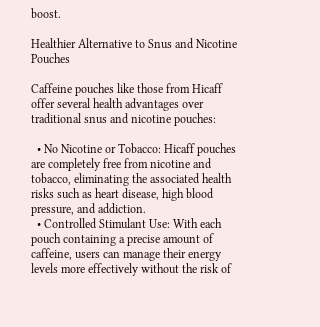boost.

Healthier Alternative to Snus and Nicotine Pouches

Caffeine pouches like those from Hicaff offer several health advantages over traditional snus and nicotine pouches:

  • No Nicotine or Tobacco: Hicaff pouches are completely free from nicotine and tobacco, eliminating the associated health risks such as heart disease, high blood pressure, and addiction.
  • Controlled Stimulant Use: With each pouch containing a precise amount of caffeine, users can manage their energy levels more effectively without the risk of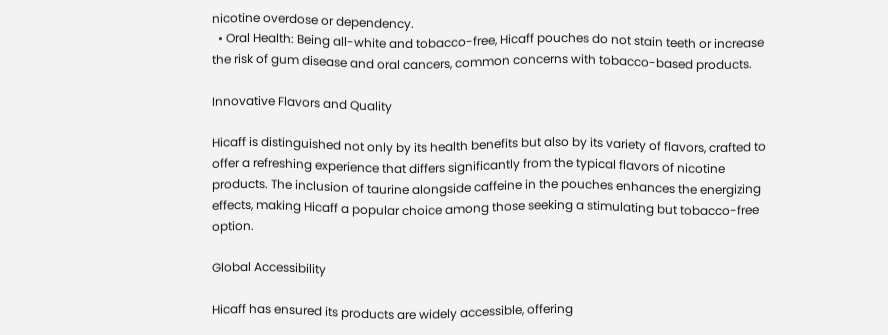nicotine overdose or dependency.
  • Oral Health: Being all-white and tobacco-free, Hicaff pouches do not stain teeth or increase the risk of gum disease and oral cancers, common concerns with tobacco-based products.

Innovative Flavors and Quality

Hicaff is distinguished not only by its health benefits but also by its variety of flavors, crafted to offer a refreshing experience that differs significantly from the typical flavors of nicotine products. The inclusion of taurine alongside caffeine in the pouches enhances the energizing effects, making Hicaff a popular choice among those seeking a stimulating but tobacco-free option.

Global Accessibility

Hicaff has ensured its products are widely accessible, offering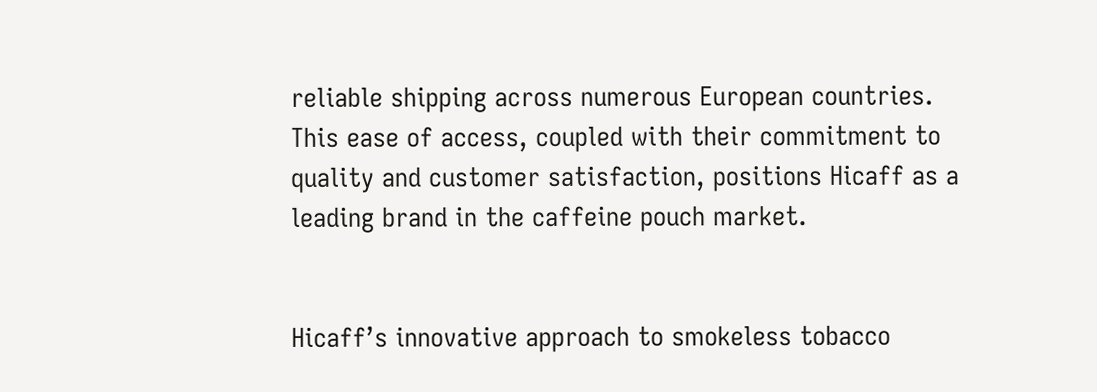reliable shipping across numerous European countries. This ease of access, coupled with their commitment to quality and customer satisfaction, positions Hicaff as a leading brand in the caffeine pouch market.


Hicaff’s innovative approach to smokeless tobacco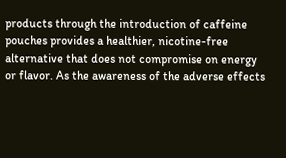products through the introduction of caffeine pouches provides a healthier, nicotine-free alternative that does not compromise on energy or flavor. As the awareness of the adverse effects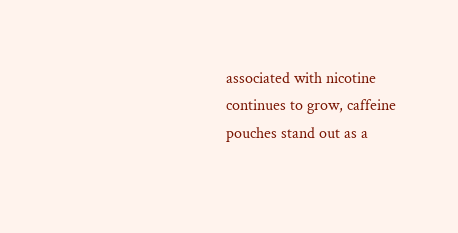associated with nicotine continues to grow, caffeine pouches stand out as a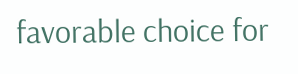favorable choice for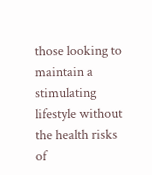those looking to maintain a stimulating lifestyle without the health risks of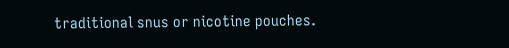traditional snus or nicotine pouches.